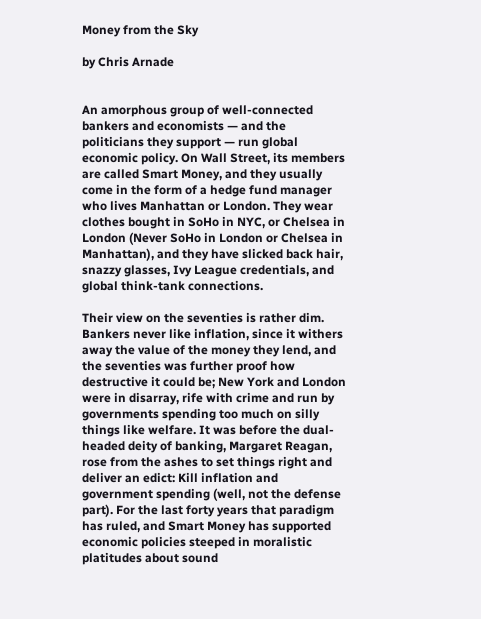Money from the Sky

by Chris Arnade


An amorphous group of well-connected bankers and economists — and the politicians they support — run global economic policy. On Wall Street, its members are called Smart Money, and they usually come in the form of a hedge fund manager who lives Manhattan or London. They wear clothes bought in SoHo in NYC, or Chelsea in London (Never SoHo in London or Chelsea in Manhattan), and they have slicked back hair, snazzy glasses, Ivy League credentials, and global think-tank connections.

Their view on the seventies is rather dim. Bankers never like inflation, since it withers away the value of the money they lend, and the seventies was further proof how destructive it could be; New York and London were in disarray, rife with crime and run by governments spending too much on silly things like welfare. It was before the dual-headed deity of banking, Margaret Reagan, rose from the ashes to set things right and deliver an edict: Kill inflation and government spending (well, not the defense part). For the last forty years that paradigm has ruled, and Smart Money has supported economic policies steeped in moralistic platitudes about sound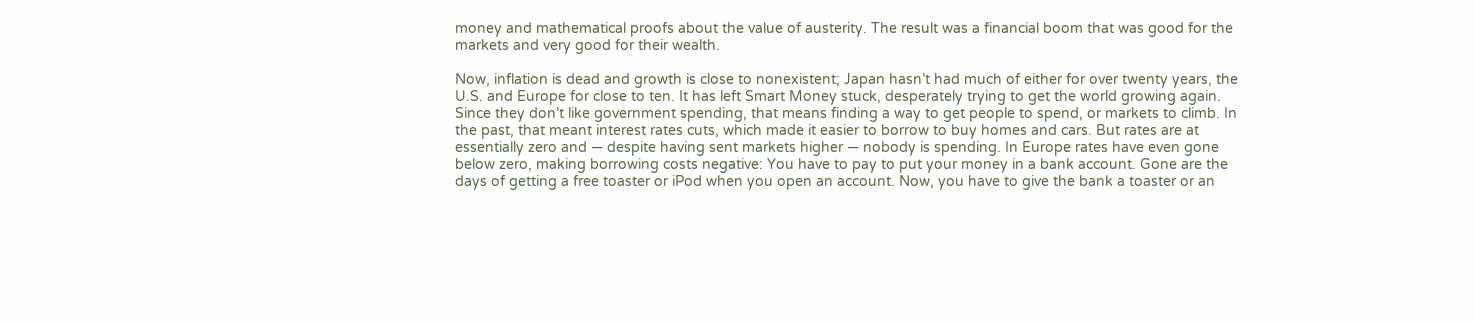money and mathematical proofs about the value of austerity. The result was a financial boom that was good for the markets and very good for their wealth.

Now, inflation is dead and growth is close to nonexistent; Japan hasn’t had much of either for over twenty years, the U.S. and Europe for close to ten. It has left Smart Money stuck, desperately trying to get the world growing again. Since they don’t like government spending, that means finding a way to get people to spend, or markets to climb. In the past, that meant interest rates cuts, which made it easier to borrow to buy homes and cars. But rates are at essentially zero and — despite having sent markets higher — nobody is spending. In Europe rates have even gone below zero, making borrowing costs negative: You have to pay to put your money in a bank account. Gone are the days of getting a free toaster or iPod when you open an account. Now, you have to give the bank a toaster or an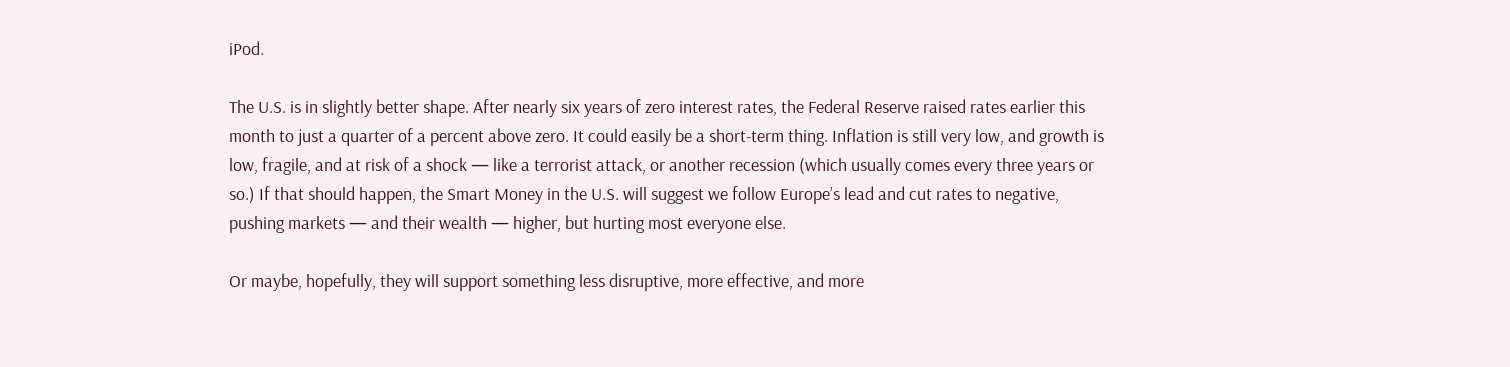iPod.

The U.S. is in slightly better shape. After nearly six years of zero interest rates, the Federal Reserve raised rates earlier this month to just a quarter of a percent above zero. It could easily be a short-term thing. Inflation is still very low, and growth is low, fragile, and at risk of a shock — like a terrorist attack, or another recession (which usually comes every three years or so.) If that should happen, the Smart Money in the U.S. will suggest we follow Europe’s lead and cut rates to negative, pushing markets — and their wealth — higher, but hurting most everyone else.

Or maybe, hopefully, they will support something less disruptive, more effective, and more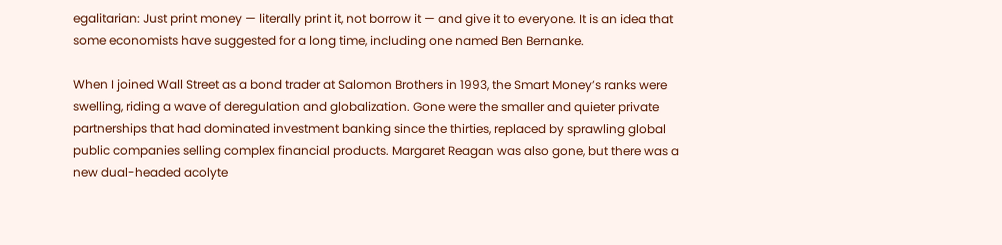egalitarian: Just print money — literally print it, not borrow it — and give it to everyone. It is an idea that some economists have suggested for a long time, including one named Ben Bernanke.

When I joined Wall Street as a bond trader at Salomon Brothers in 1993, the Smart Money’s ranks were swelling, riding a wave of deregulation and globalization. Gone were the smaller and quieter private partnerships that had dominated investment banking since the thirties, replaced by sprawling global public companies selling complex financial products. Margaret Reagan was also gone, but there was a new dual-headed acolyte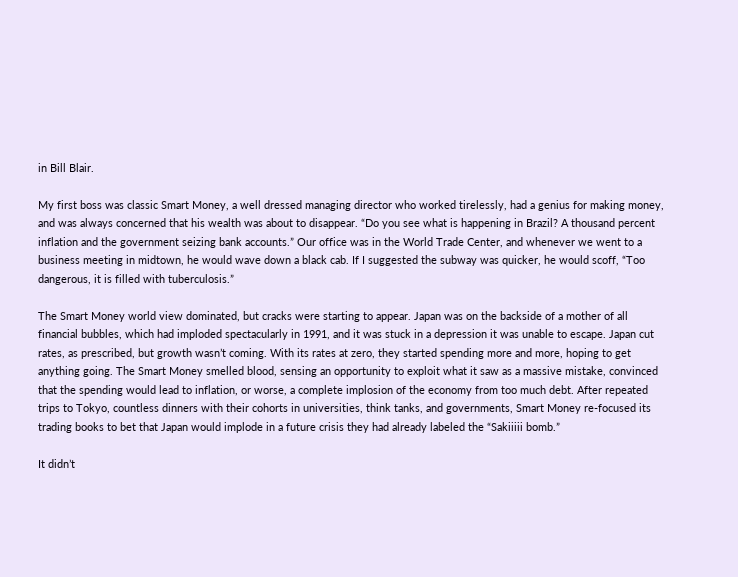in Bill Blair.

My first boss was classic Smart Money, a well dressed managing director who worked tirelessly, had a genius for making money, and was always concerned that his wealth was about to disappear. “Do you see what is happening in Brazil? A thousand percent inflation and the government seizing bank accounts.” Our office was in the World Trade Center, and whenever we went to a business meeting in midtown, he would wave down a black cab. If I suggested the subway was quicker, he would scoff, “Too dangerous, it is filled with tuberculosis.”

The Smart Money world view dominated, but cracks were starting to appear. Japan was on the backside of a mother of all financial bubbles, which had imploded spectacularly in 1991, and it was stuck in a depression it was unable to escape. Japan cut rates, as prescribed, but growth wasn’t coming. With its rates at zero, they started spending more and more, hoping to get anything going. The Smart Money smelled blood, sensing an opportunity to exploit what it saw as a massive mistake, convinced that the spending would lead to inflation, or worse, a complete implosion of the economy from too much debt. After repeated trips to Tokyo, countless dinners with their cohorts in universities, think tanks, and governments, Smart Money re-focused its trading books to bet that Japan would implode in a future crisis they had already labeled the “Sakiiiii bomb.”

It didn’t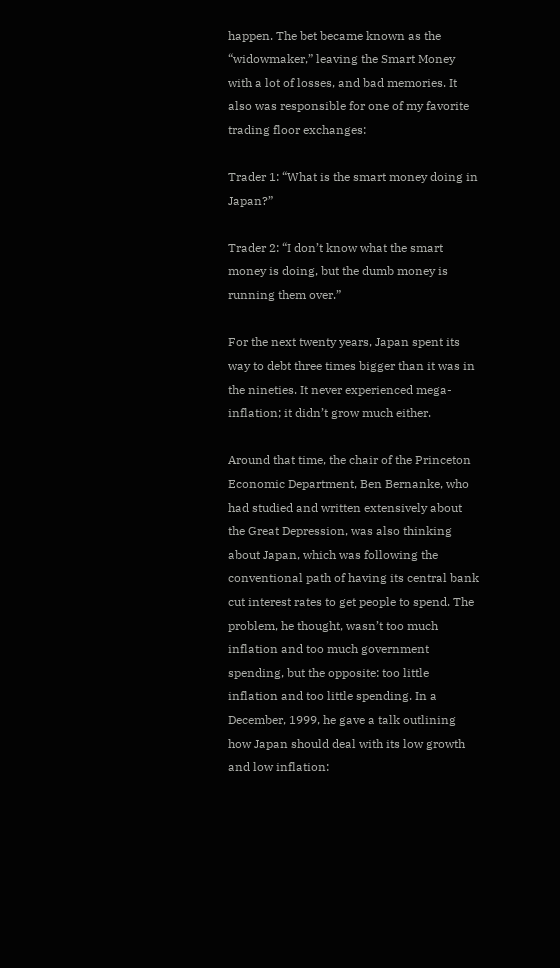happen. The bet became known as the “widowmaker,” leaving the Smart Money with a lot of losses, and bad memories. It also was responsible for one of my favorite trading floor exchanges:

Trader 1: “What is the smart money doing in Japan?”

Trader 2: “I don’t know what the smart money is doing, but the dumb money is running them over.”

For the next twenty years, Japan spent its way to debt three times bigger than it was in the nineties. It never experienced mega-inflation; it didn’t grow much either.

Around that time, the chair of the Princeton Economic Department, Ben Bernanke, who had studied and written extensively about the Great Depression, was also thinking about Japan, which was following the conventional path of having its central bank cut interest rates to get people to spend. The problem, he thought, wasn’t too much inflation and too much government spending, but the opposite: too little inflation and too little spending. In a December, 1999, he gave a talk outlining how Japan should deal with its low growth and low inflation: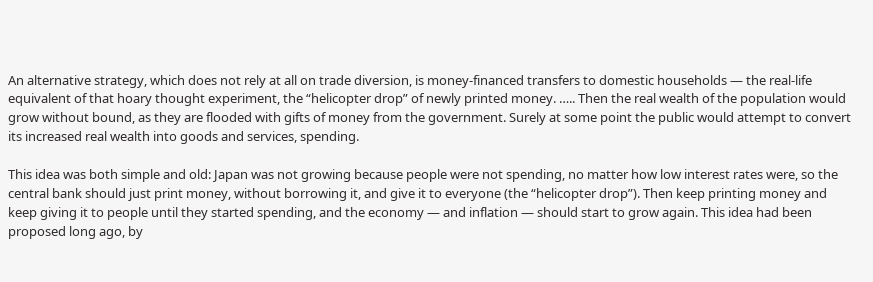An alternative strategy, which does not rely at all on trade diversion, is money-financed transfers to domestic households — the real-life equivalent of that hoary thought experiment, the “helicopter drop” of newly printed money. ….. Then the real wealth of the population would grow without bound, as they are flooded with gifts of money from the government. Surely at some point the public would attempt to convert its increased real wealth into goods and services, spending.

This idea was both simple and old: Japan was not growing because people were not spending, no matter how low interest rates were, so the central bank should just print money, without borrowing it, and give it to everyone (the “helicopter drop”). Then keep printing money and keep giving it to people until they started spending, and the economy — and inflation — should start to grow again. This idea had been proposed long ago, by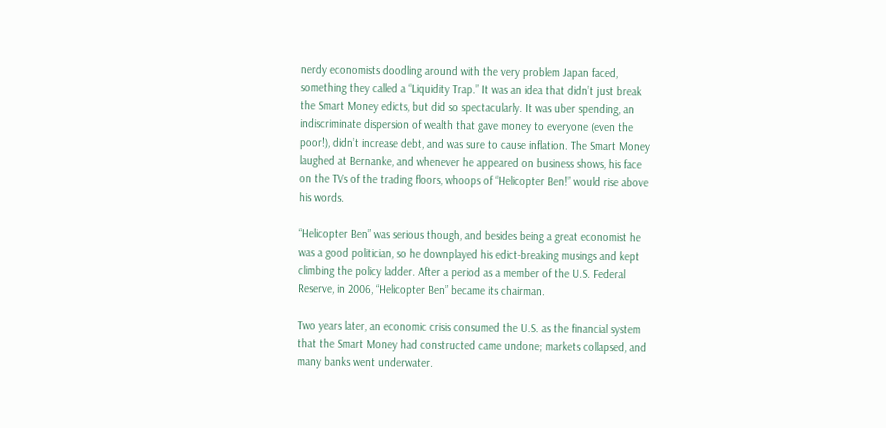nerdy economists doodling around with the very problem Japan faced, something they called a “Liquidity Trap.” It was an idea that didn’t just break the Smart Money edicts, but did so spectacularly. It was uber spending, an indiscriminate dispersion of wealth that gave money to everyone (even the poor!), didn’t increase debt, and was sure to cause inflation. The Smart Money laughed at Bernanke, and whenever he appeared on business shows, his face on the TVs of the trading floors, whoops of “Helicopter Ben!” would rise above his words.

“Helicopter Ben” was serious though, and besides being a great economist he was a good politician, so he downplayed his edict-breaking musings and kept climbing the policy ladder. After a period as a member of the U.S. Federal Reserve, in 2006, “Helicopter Ben” became its chairman.

Two years later, an economic crisis consumed the U.S. as the financial system that the Smart Money had constructed came undone; markets collapsed, and many banks went underwater.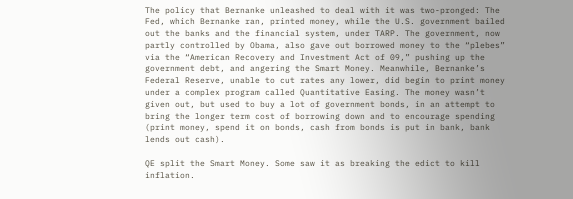The policy that Bernanke unleashed to deal with it was two-pronged: The Fed, which Bernanke ran, printed money, while the U.S. government bailed out the banks and the financial system, under TARP. The government, now partly controlled by Obama, also gave out borrowed money to the “plebes” via the “American Recovery and Investment Act of 09,” pushing up the government debt, and angering the Smart Money. Meanwhile, Bernanke’s Federal Reserve, unable to cut rates any lower, did begin to print money under a complex program called Quantitative Easing. The money wasn’t given out, but used to buy a lot of government bonds, in an attempt to bring the longer term cost of borrowing down and to encourage spending (print money, spend it on bonds, cash from bonds is put in bank, bank lends out cash).

QE split the Smart Money. Some saw it as breaking the edict to kill inflation.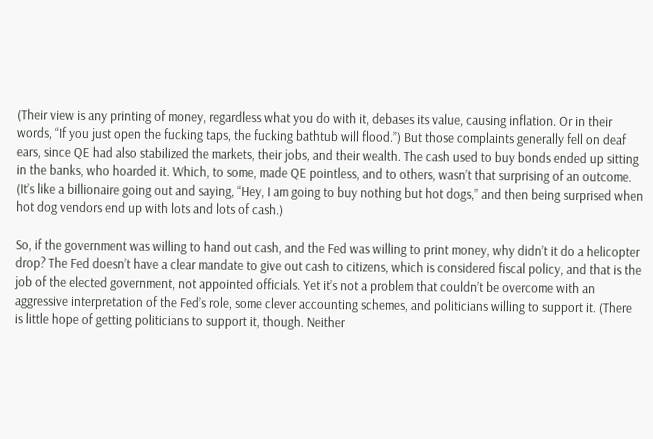(Their view is any printing of money, regardless what you do with it, debases its value, causing inflation. Or in their words, “If you just open the fucking taps, the fucking bathtub will flood.”) But those complaints generally fell on deaf ears, since QE had also stabilized the markets, their jobs, and their wealth. The cash used to buy bonds ended up sitting in the banks, who hoarded it. Which, to some, made QE pointless, and to others, wasn’t that surprising of an outcome. (It’s like a billionaire going out and saying, “Hey, I am going to buy nothing but hot dogs,” and then being surprised when hot dog vendors end up with lots and lots of cash.)

So, if the government was willing to hand out cash, and the Fed was willing to print money, why didn’t it do a helicopter drop? The Fed doesn’t have a clear mandate to give out cash to citizens, which is considered fiscal policy, and that is the job of the elected government, not appointed officials. Yet it’s not a problem that couldn’t be overcome with an aggressive interpretation of the Fed’s role, some clever accounting schemes, and politicians willing to support it. (There is little hope of getting politicians to support it, though. Neither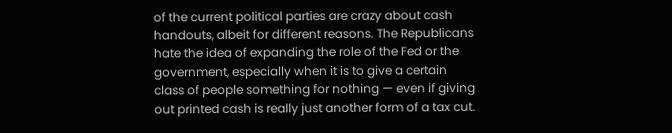of the current political parties are crazy about cash handouts, albeit for different reasons. The Republicans hate the idea of expanding the role of the Fed or the government, especially when it is to give a certain class of people something for nothing — even if giving out printed cash is really just another form of a tax cut.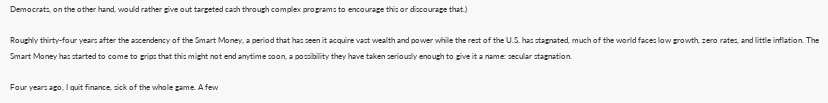Democrats, on the other hand, would rather give out targeted cash through complex programs to encourage this or discourage that.)

Roughly thirty-four years after the ascendency of the Smart Money, a period that has seen it acquire vast wealth and power while the rest of the U.S. has stagnated, much of the world faces low growth, zero rates, and little inflation. The Smart Money has started to come to grips that this might not end anytime soon, a possibility they have taken seriously enough to give it a name: secular stagnation.

Four years ago, I quit finance, sick of the whole game. A few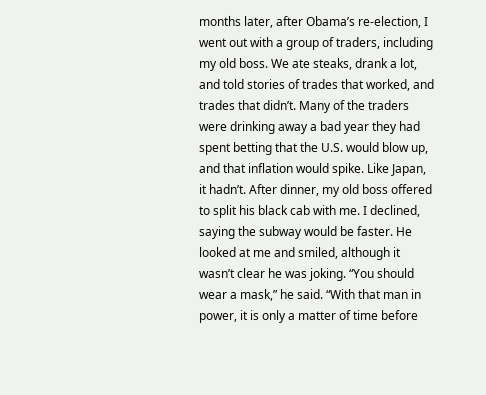months later, after Obama’s re-election, I went out with a group of traders, including my old boss. We ate steaks, drank a lot, and told stories of trades that worked, and trades that didn’t. Many of the traders were drinking away a bad year they had spent betting that the U.S. would blow up, and that inflation would spike. Like Japan, it hadn’t. After dinner, my old boss offered to split his black cab with me. I declined, saying the subway would be faster. He looked at me and smiled, although it wasn’t clear he was joking. “You should wear a mask,” he said. “With that man in power, it is only a matter of time before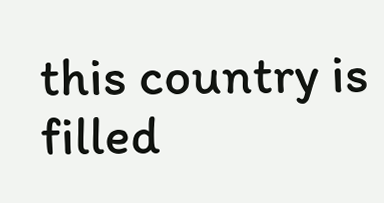this country is filled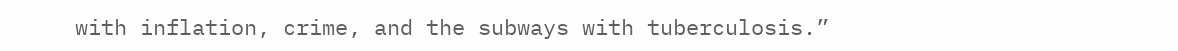with inflation, crime, and the subways with tuberculosis.”